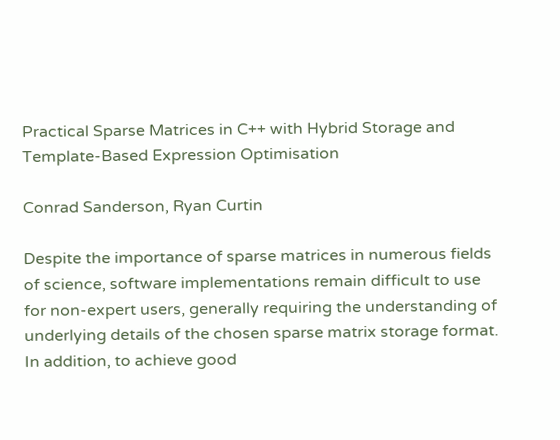Practical Sparse Matrices in C++ with Hybrid Storage and Template-Based Expression Optimisation

Conrad Sanderson, Ryan Curtin

Despite the importance of sparse matrices in numerous fields of science, software implementations remain difficult to use for non-expert users, generally requiring the understanding of underlying details of the chosen sparse matrix storage format. In addition, to achieve good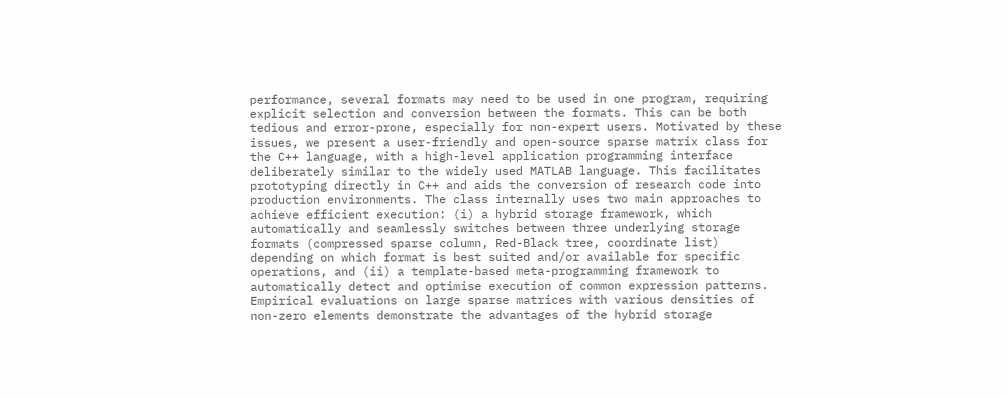performance, several formats may need to be used in one program, requiring explicit selection and conversion between the formats. This can be both tedious and error-prone, especially for non-expert users. Motivated by these issues, we present a user-friendly and open-source sparse matrix class for the C++ language, with a high-level application programming interface deliberately similar to the widely used MATLAB language. This facilitates prototyping directly in C++ and aids the conversion of research code into production environments. The class internally uses two main approaches to achieve efficient execution: (i) a hybrid storage framework, which automatically and seamlessly switches between three underlying storage formats (compressed sparse column, Red-Black tree, coordinate list) depending on which format is best suited and/or available for specific operations, and (ii) a template-based meta-programming framework to automatically detect and optimise execution of common expression patterns. Empirical evaluations on large sparse matrices with various densities of non-zero elements demonstrate the advantages of the hybrid storage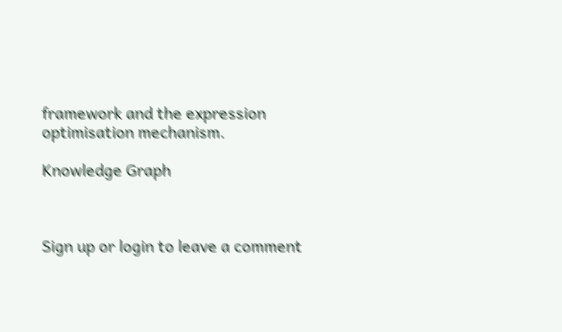framework and the expression optimisation mechanism.

Knowledge Graph



Sign up or login to leave a comment